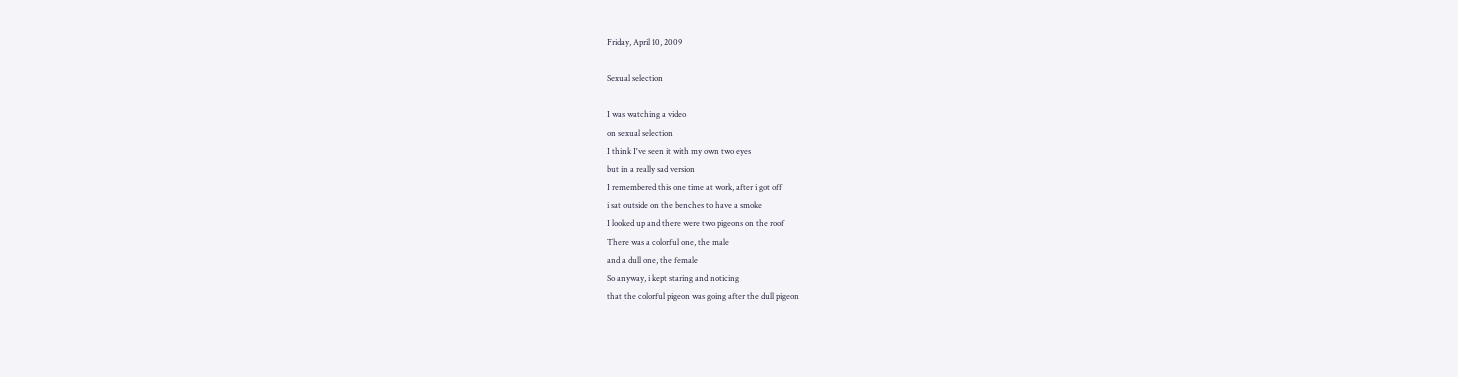Friday, April 10, 2009

Sexual selection

I was watching a video
on sexual selection
I think I've seen it with my own two eyes
but in a really sad version
I remembered this one time at work, after i got off
i sat outside on the benches to have a smoke
I looked up and there were two pigeons on the roof
There was a colorful one, the male
and a dull one, the female
So anyway, i kept staring and noticing
that the colorful pigeon was going after the dull pigeon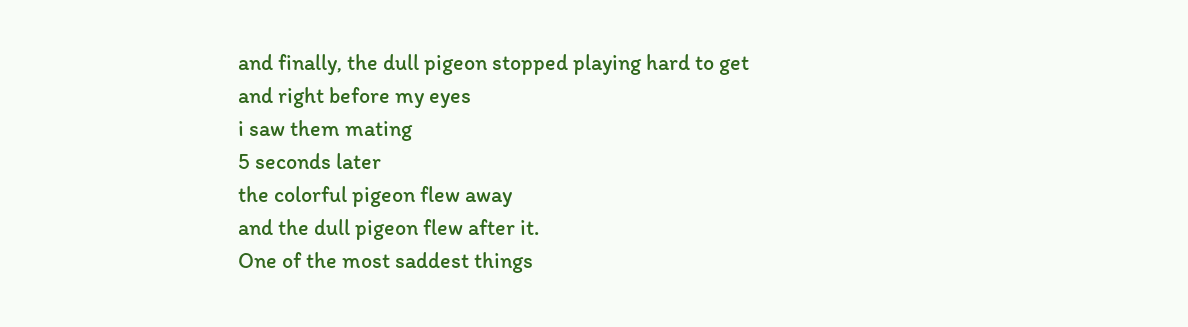and finally, the dull pigeon stopped playing hard to get
and right before my eyes
i saw them mating
5 seconds later
the colorful pigeon flew away
and the dull pigeon flew after it.
One of the most saddest things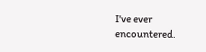I've ever encountered.